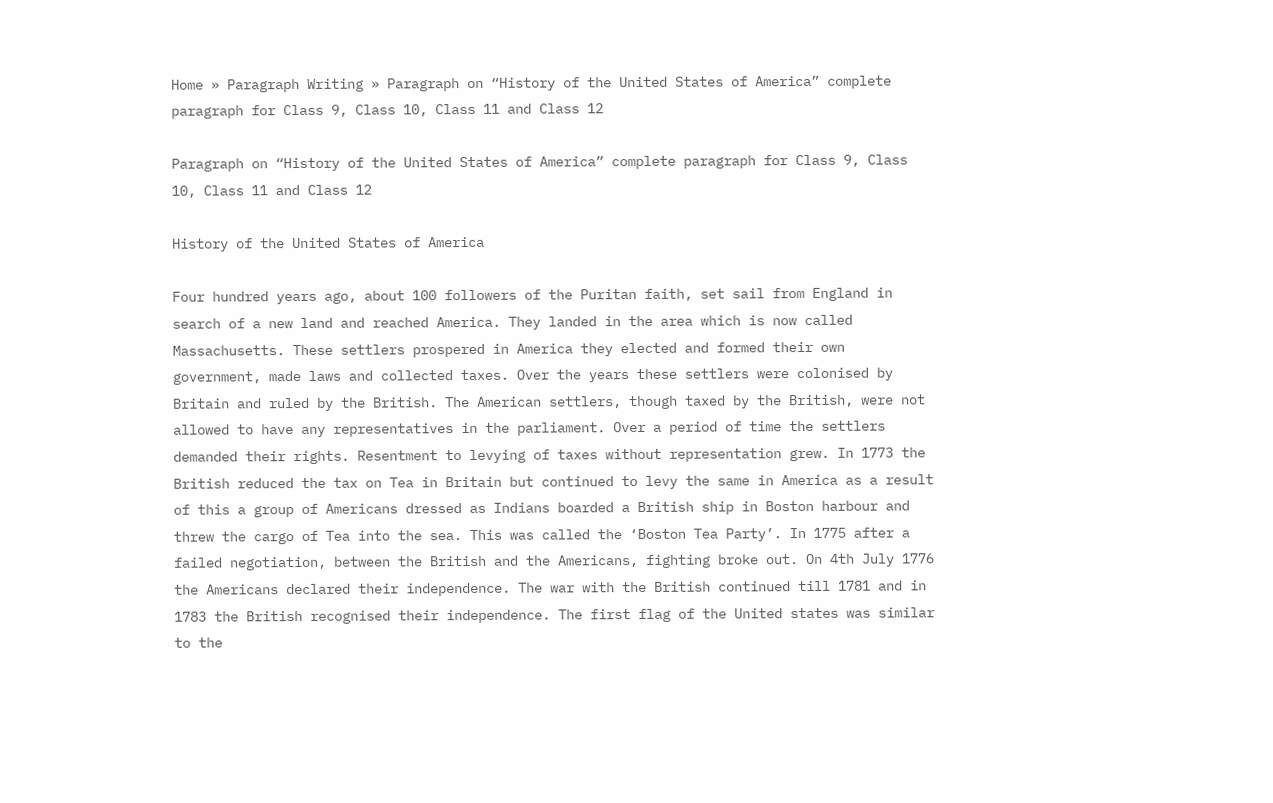Home » Paragraph Writing » Paragraph on “History of the United States of America” complete paragraph for Class 9, Class 10, Class 11 and Class 12

Paragraph on “History of the United States of America” complete paragraph for Class 9, Class 10, Class 11 and Class 12

History of the United States of America

Four hundred years ago, about 100 followers of the Puritan faith, set sail from England in search of a new land and reached America. They landed in the area which is now called Massachusetts. These settlers prospered in America they elected and formed their own government, made laws and collected taxes. Over the years these settlers were colonised by Britain and ruled by the British. The American settlers, though taxed by the British, were not allowed to have any representatives in the parliament. Over a period of time the settlers demanded their rights. Resentment to levying of taxes without representation grew. In 1773 the British reduced the tax on Tea in Britain but continued to levy the same in America as a result of this a group of Americans dressed as Indians boarded a British ship in Boston harbour and threw the cargo of Tea into the sea. This was called the ‘Boston Tea Party’. In 1775 after a failed negotiation, between the British and the Americans, fighting broke out. On 4th July 1776 the Americans declared their independence. The war with the British continued till 1781 and in 1783 the British recognised their independence. The first flag of the United states was similar to the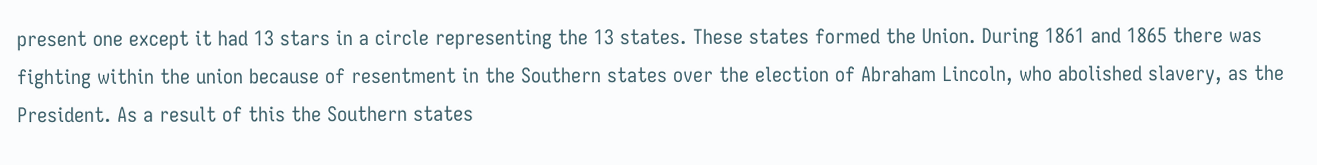present one except it had 13 stars in a circle representing the 13 states. These states formed the Union. During 1861 and 1865 there was fighting within the union because of resentment in the Southern states over the election of Abraham Lincoln, who abolished slavery, as the President. As a result of this the Southern states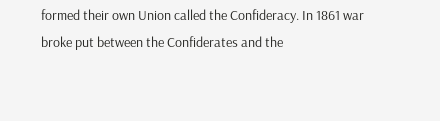formed their own Union called the Confideracy. In 1861 war broke put between the Confiderates and the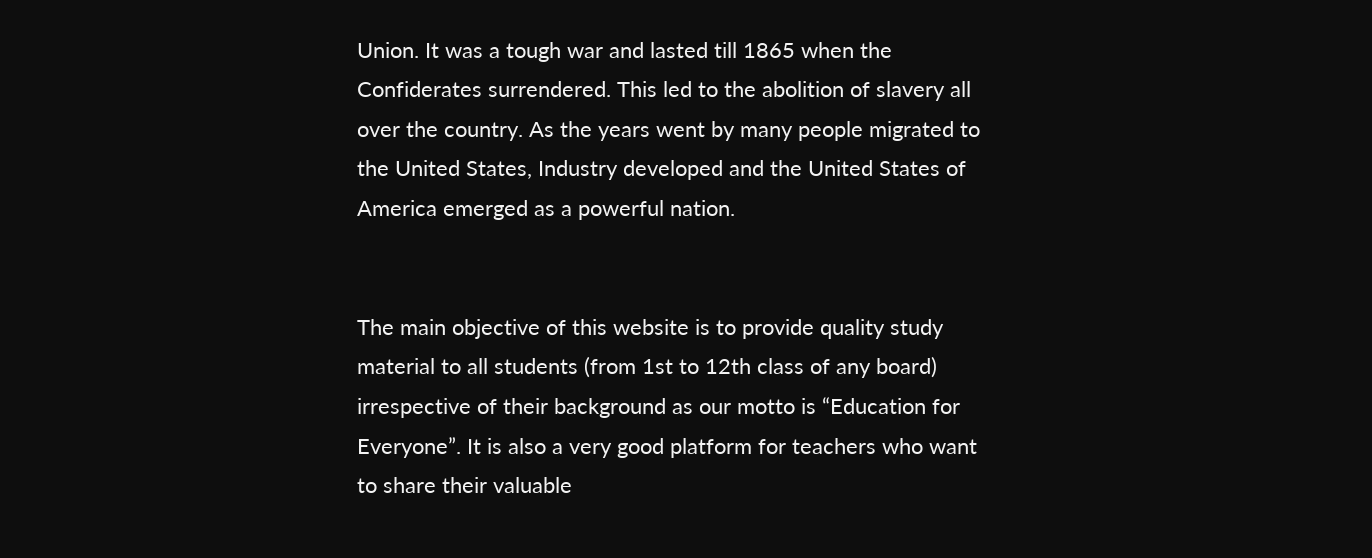Union. It was a tough war and lasted till 1865 when the Confiderates surrendered. This led to the abolition of slavery all over the country. As the years went by many people migrated to the United States, Industry developed and the United States of America emerged as a powerful nation.


The main objective of this website is to provide quality study material to all students (from 1st to 12th class of any board) irrespective of their background as our motto is “Education for Everyone”. It is also a very good platform for teachers who want to share their valuable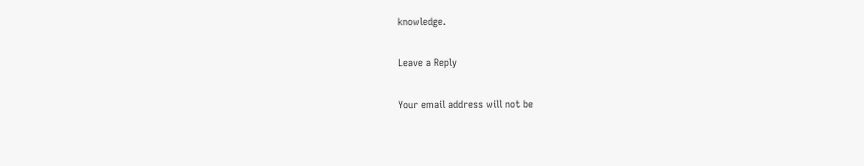knowledge.

Leave a Reply

Your email address will not be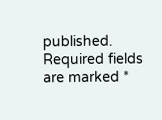published. Required fields are marked *